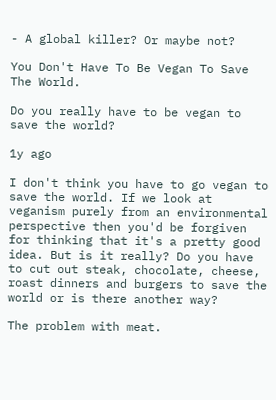- A global killer? Or maybe not?

You Don't Have To Be Vegan To Save The World.

Do you really have to be vegan to save the world?

1y ago

I don't think you have to go vegan to save the world. If we look at veganism purely from an environmental perspective then you'd be forgiven for thinking that it's a pretty good idea. But is it really? Do you have to cut out steak, chocolate, cheese, roast dinners and burgers to save the world or is there another way?

The problem with meat.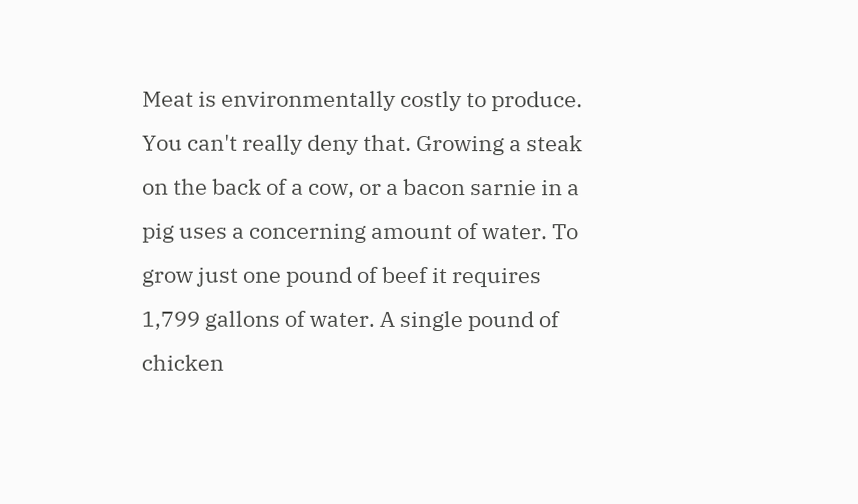Meat is environmentally costly to produce. You can't really deny that. Growing a steak on the back of a cow, or a bacon sarnie in a pig uses a concerning amount of water. To grow just one pound of beef it requires 1,799 gallons of water. A single pound of chicken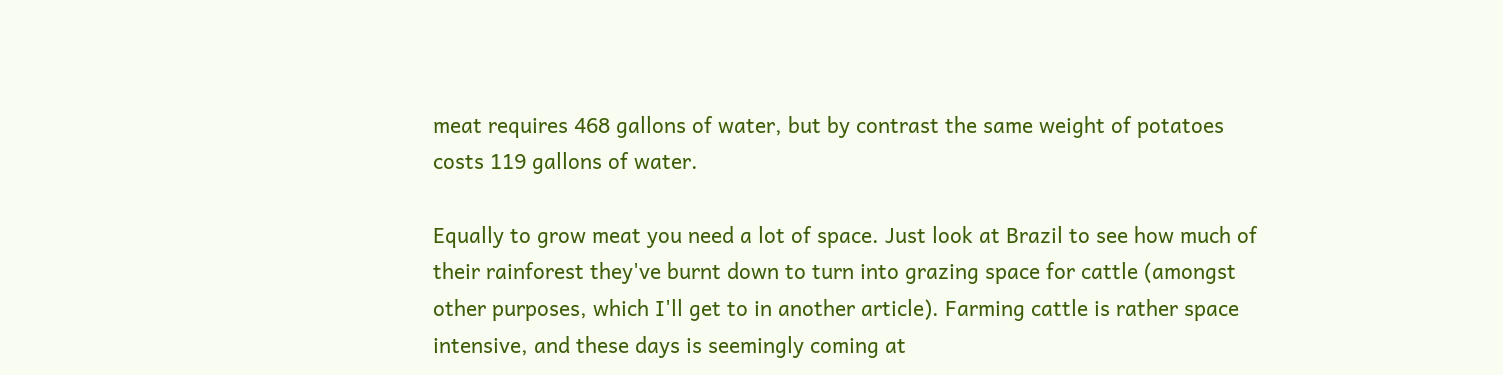meat requires 468 gallons of water, but by contrast the same weight of potatoes costs 119 gallons of water.

Equally to grow meat you need a lot of space. Just look at Brazil to see how much of their rainforest they've burnt down to turn into grazing space for cattle (amongst other purposes, which I'll get to in another article). Farming cattle is rather space intensive, and these days is seemingly coming at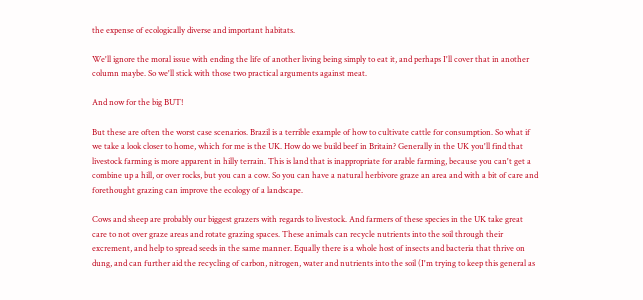the expense of ecologically diverse and important habitats.

We'll ignore the moral issue with ending the life of another living being simply to eat it, and perhaps I'll cover that in another column maybe. So we'll stick with those two practical arguments against meat.

And now for the big BUT!

But these are often the worst case scenarios. Brazil is a terrible example of how to cultivate cattle for consumption. So what if we take a look closer to home, which for me is the UK. How do we build beef in Britain? Generally in the UK you'll find that livestock farming is more apparent in hilly terrain. This is land that is inappropriate for arable farming, because you can't get a combine up a hill, or over rocks, but you can a cow. So you can have a natural herbivore graze an area and with a bit of care and forethought grazing can improve the ecology of a landscape.

Cows and sheep are probably our biggest grazers with regards to livestock. And farmers of these species in the UK take great care to not over graze areas and rotate grazing spaces. These animals can recycle nutrients into the soil through their excrement, and help to spread seeds in the same manner. Equally there is a whole host of insects and bacteria that thrive on dung, and can further aid the recycling of carbon, nitrogen, water and nutrients into the soil (I'm trying to keep this general as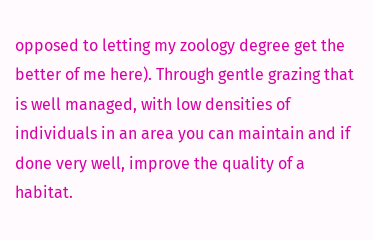opposed to letting my zoology degree get the better of me here). Through gentle grazing that is well managed, with low densities of individuals in an area you can maintain and if done very well, improve the quality of a habitat.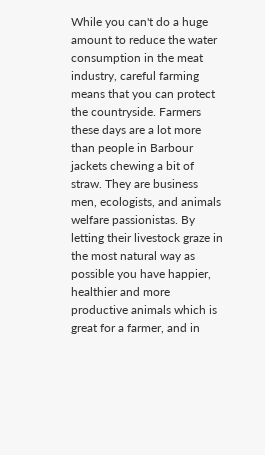While you can't do a huge amount to reduce the water consumption in the meat industry, careful farming means that you can protect the countryside. Farmers these days are a lot more than people in Barbour jackets chewing a bit of straw. They are business men, ecologists, and animals welfare passionistas. By letting their livestock graze in the most natural way as possible you have happier, healthier and more productive animals which is great for a farmer, and in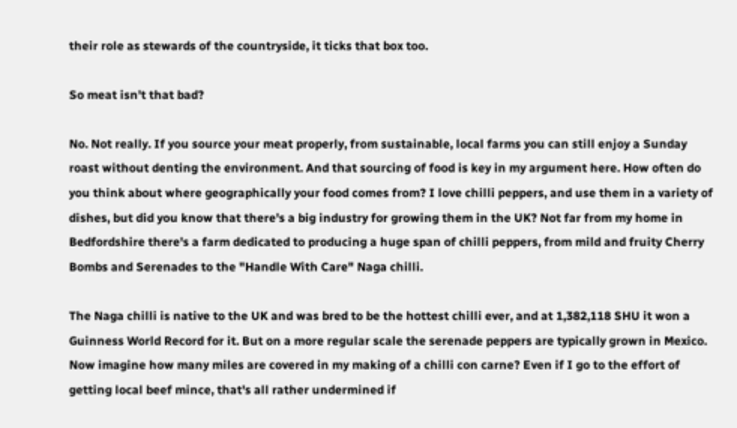their role as stewards of the countryside, it ticks that box too.

So meat isn't that bad?

No. Not really. If you source your meat properly, from sustainable, local farms you can still enjoy a Sunday roast without denting the environment. And that sourcing of food is key in my argument here. How often do you think about where geographically your food comes from? I love chilli peppers, and use them in a variety of dishes, but did you know that there's a big industry for growing them in the UK? Not far from my home in Bedfordshire there's a farm dedicated to producing a huge span of chilli peppers, from mild and fruity Cherry Bombs and Serenades to the "Handle With Care" Naga chilli.

The Naga chilli is native to the UK and was bred to be the hottest chilli ever, and at 1,382,118 SHU it won a Guinness World Record for it. But on a more regular scale the serenade peppers are typically grown in Mexico. Now imagine how many miles are covered in my making of a chilli con carne? Even if I go to the effort of getting local beef mince, that's all rather undermined if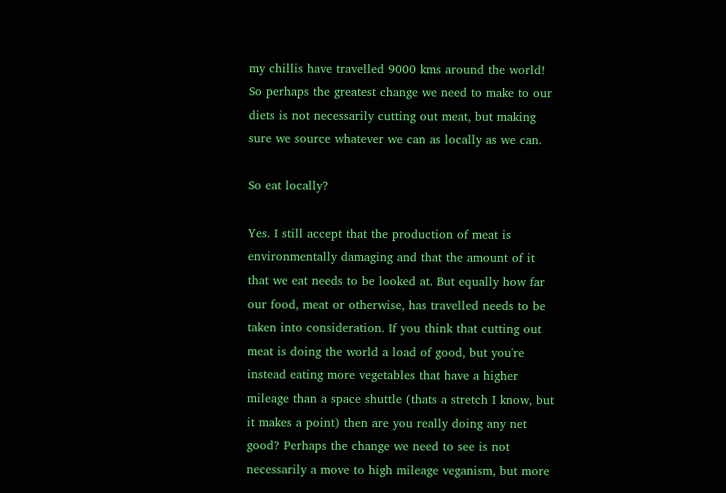my chillis have travelled 9000 kms around the world! So perhaps the greatest change we need to make to our diets is not necessarily cutting out meat, but making sure we source whatever we can as locally as we can.

So eat locally?

Yes. I still accept that the production of meat is environmentally damaging and that the amount of it that we eat needs to be looked at. But equally how far our food, meat or otherwise, has travelled needs to be taken into consideration. If you think that cutting out meat is doing the world a load of good, but you're instead eating more vegetables that have a higher mileage than a space shuttle (thats a stretch I know, but it makes a point) then are you really doing any net good? Perhaps the change we need to see is not necessarily a move to high mileage veganism, but more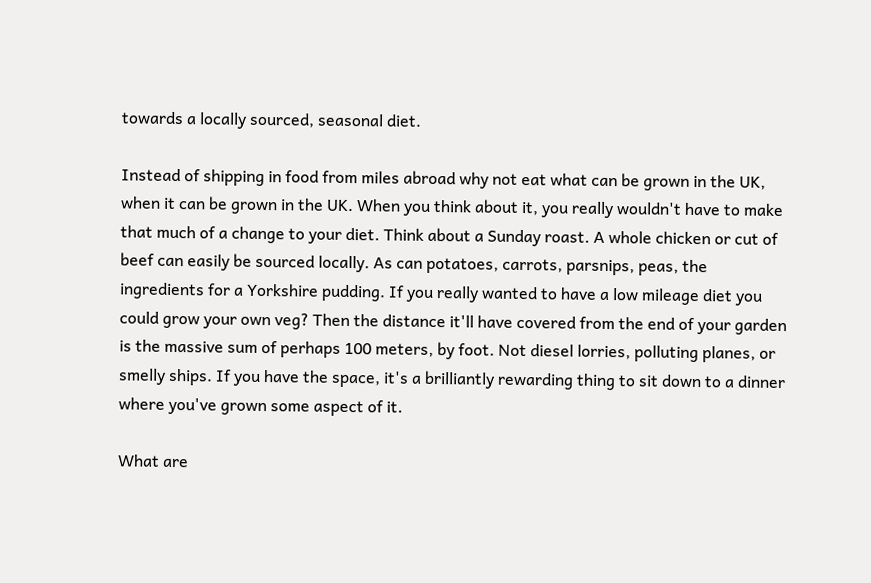towards a locally sourced, seasonal diet.

Instead of shipping in food from miles abroad why not eat what can be grown in the UK, when it can be grown in the UK. When you think about it, you really wouldn't have to make that much of a change to your diet. Think about a Sunday roast. A whole chicken or cut of beef can easily be sourced locally. As can potatoes, carrots, parsnips, peas, the ingredients for a Yorkshire pudding. If you really wanted to have a low mileage diet you could grow your own veg? Then the distance it'll have covered from the end of your garden is the massive sum of perhaps 100 meters, by foot. Not diesel lorries, polluting planes, or smelly ships. If you have the space, it's a brilliantly rewarding thing to sit down to a dinner where you've grown some aspect of it.

What are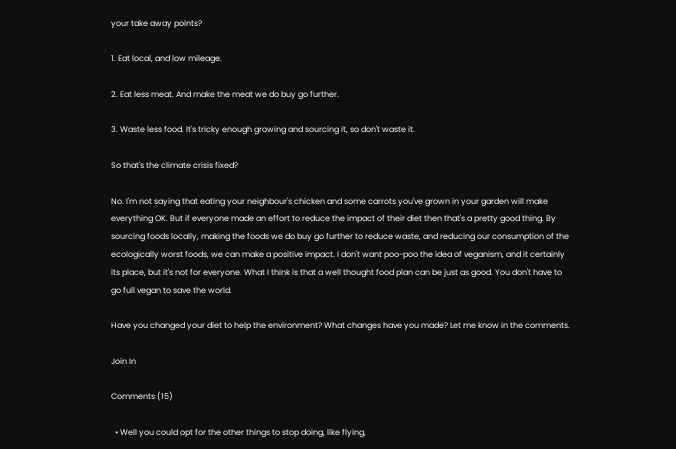your take away points?

1. Eat local, and low mileage.

2. Eat less meat. And make the meat we do buy go further.

3. Waste less food. It's tricky enough growing and sourcing it, so don't waste it.

So that's the climate crisis fixed?

No. I'm not saying that eating your neighbour's chicken and some carrots you've grown in your garden will make everything OK. But if everyone made an effort to reduce the impact of their diet then that's a pretty good thing. By sourcing foods locally, making the foods we do buy go further to reduce waste, and reducing our consumption of the ecologically worst foods, we can make a positive impact. I don't want poo-poo the idea of veganism, and it certainly its place, but it's not for everyone. What I think is that a well thought food plan can be just as good. You don't have to go full vegan to save the world.

Have you changed your diet to help the environment? What changes have you made? Let me know in the comments.

Join In

Comments (15)

  • Well you could opt for the other things to stop doing, like flying,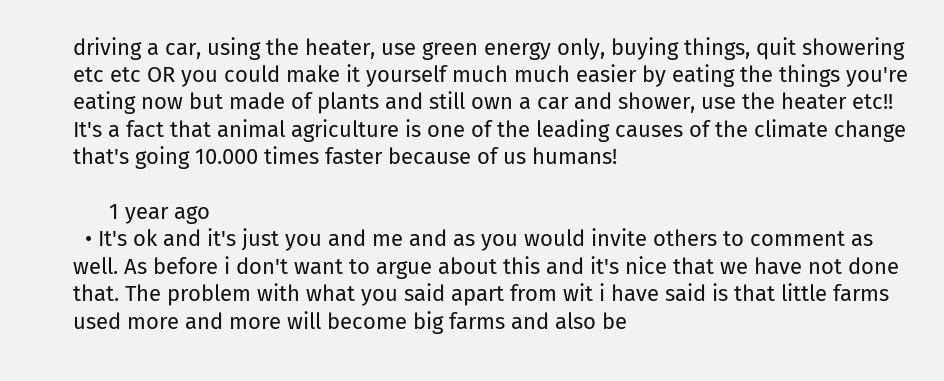driving a car, using the heater, use green energy only, buying things, quit showering etc etc OR you could make it yourself much much easier by eating the things you're eating now but made of plants and still own a car and shower, use the heater etc!! It's a fact that animal agriculture is one of the leading causes of the climate change that's going 10.000 times faster because of us humans!

      1 year ago
  • It's ok and it's just you and me and as you would invite others to comment as well. As before i don't want to argue about this and it's nice that we have not done that. The problem with what you said apart from wit i have said is that little farms used more and more will become big farms and also be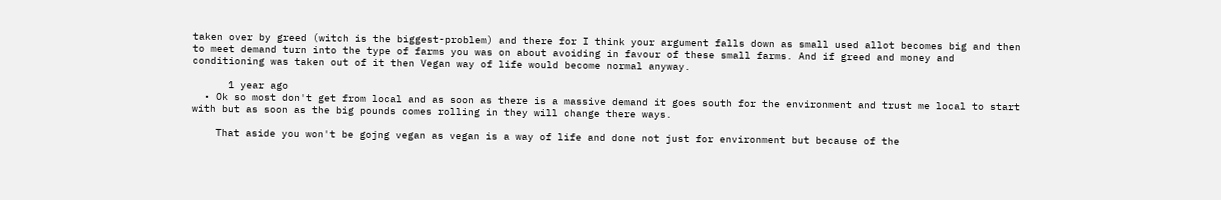taken over by greed (witch is the biggest-problem) and there for I think your argument falls down as small used allot becomes big and then to meet demand turn into the type of farms you was on about avoiding in favour of these small farms. And if greed and money and conditioning was taken out of it then Vegan way of life would become normal anyway.

      1 year ago
  • Ok so most don't get from local and as soon as there is a massive demand it goes south for the environment and trust me local to start with but as soon as the big pounds comes rolling in they will change there ways.

    That aside you won't be gojng vegan as vegan is a way of life and done not just for environment but because of the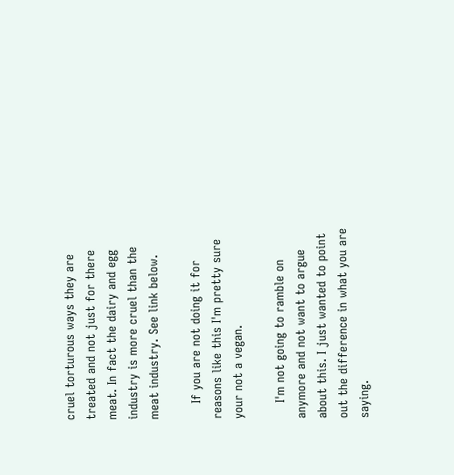cruel torturous ways they are treated and not just for there meat. In fact the dairy and egg industry is more cruel than the meat industry. See link below.

    If you are not doing it for reasons like this I'm pretty sure your not a vegan.

    I'm not going to ramble on anymore and not want to argue about this. I just wanted to point out the difference in what you are saying.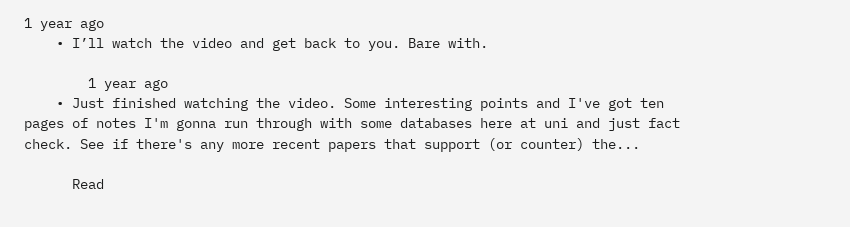1 year ago
    • I’ll watch the video and get back to you. Bare with.

        1 year ago
    • Just finished watching the video. Some interesting points and I've got ten pages of notes I'm gonna run through with some databases here at uni and just fact check. See if there's any more recent papers that support (or counter) the...

      Read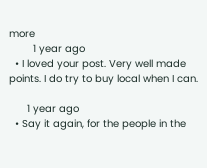more
        1 year ago
  • I loved your post. Very well made points. I do try to buy local when I can.

      1 year ago
  • Say it again, for the people in the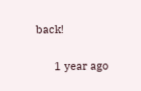back!

      1 year ago